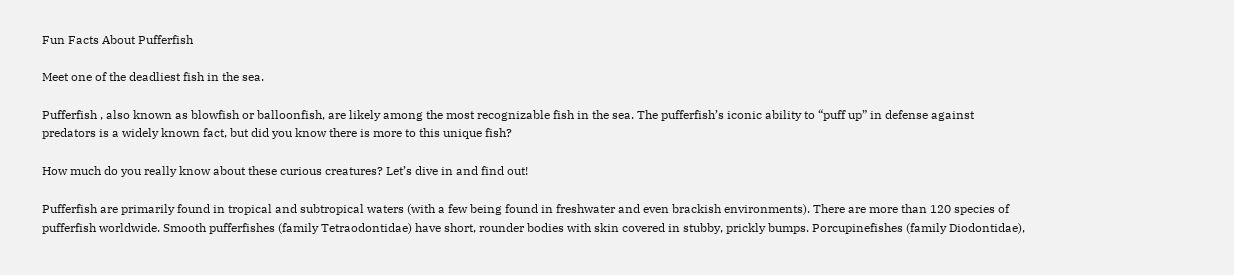Fun Facts About Pufferfish

Meet one of the deadliest fish in the sea.

Pufferfish , also known as blowfish or balloonfish, are likely among the most recognizable fish in the sea. The pufferfish’s iconic ability to “puff up” in defense against predators is a widely known fact, but did you know there is more to this unique fish?

How much do you really know about these curious creatures? Let’s dive in and find out!

Pufferfish are primarily found in tropical and subtropical waters (with a few being found in freshwater and even brackish environments). There are more than 120 species of pufferfish worldwide. Smooth pufferfishes (family Tetraodontidae) have short, rounder bodies with skin covered in stubby, prickly bumps. Porcupinefishes (family Diodontidae),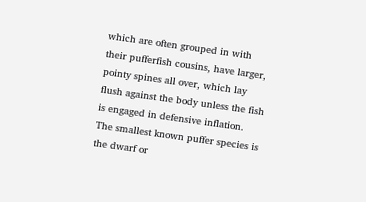which are often grouped in with their pufferfish cousins, have larger, pointy spines all over, which lay flush against the body unless the fish is engaged in defensive inflation. The smallest known puffer species is the dwarf or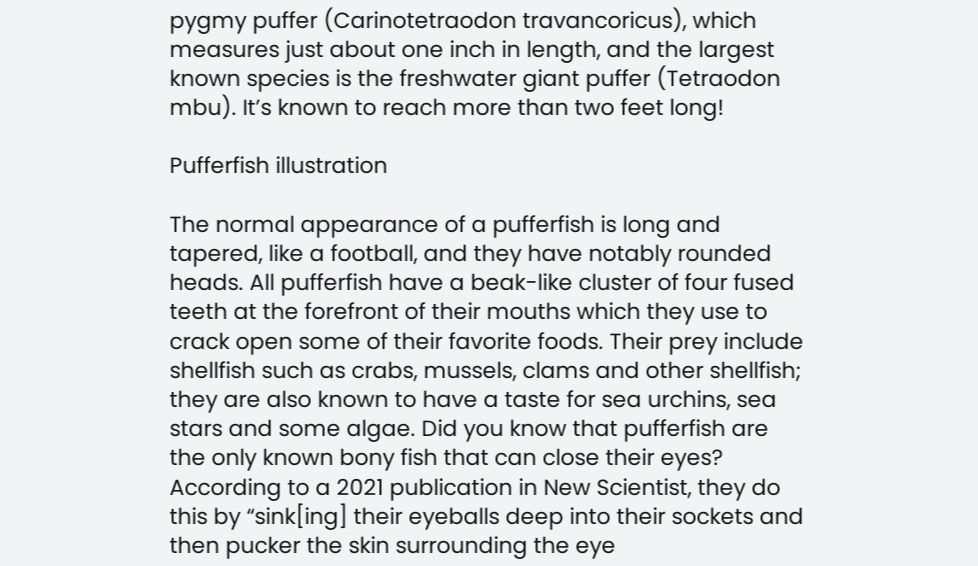pygmy puffer (Carinotetraodon travancoricus), which measures just about one inch in length, and the largest known species is the freshwater giant puffer (Tetraodon mbu). It’s known to reach more than two feet long!

Pufferfish illustration

The normal appearance of a pufferfish is long and tapered, like a football, and they have notably rounded heads. All pufferfish have a beak-like cluster of four fused teeth at the forefront of their mouths which they use to crack open some of their favorite foods. Their prey include shellfish such as crabs, mussels, clams and other shellfish; they are also known to have a taste for sea urchins, sea stars and some algae. Did you know that pufferfish are the only known bony fish that can close their eyes? According to a 2021 publication in New Scientist, they do this by “sink[ing] their eyeballs deep into their sockets and then pucker the skin surrounding the eye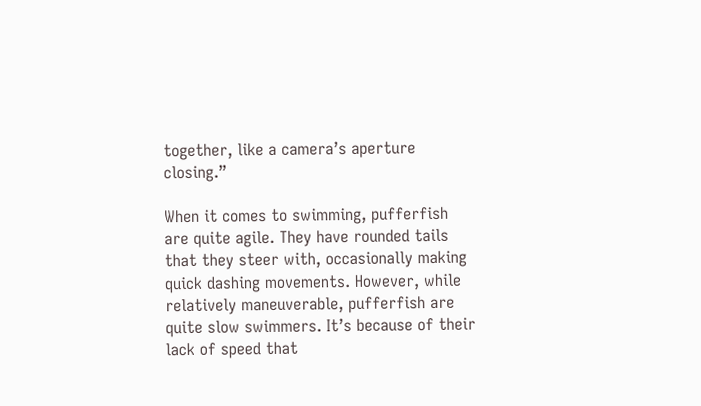together, like a camera’s aperture closing.”

When it comes to swimming, pufferfish are quite agile. They have rounded tails that they steer with, occasionally making quick dashing movements. However, while relatively maneuverable, pufferfish are quite slow swimmers. It’s because of their lack of speed that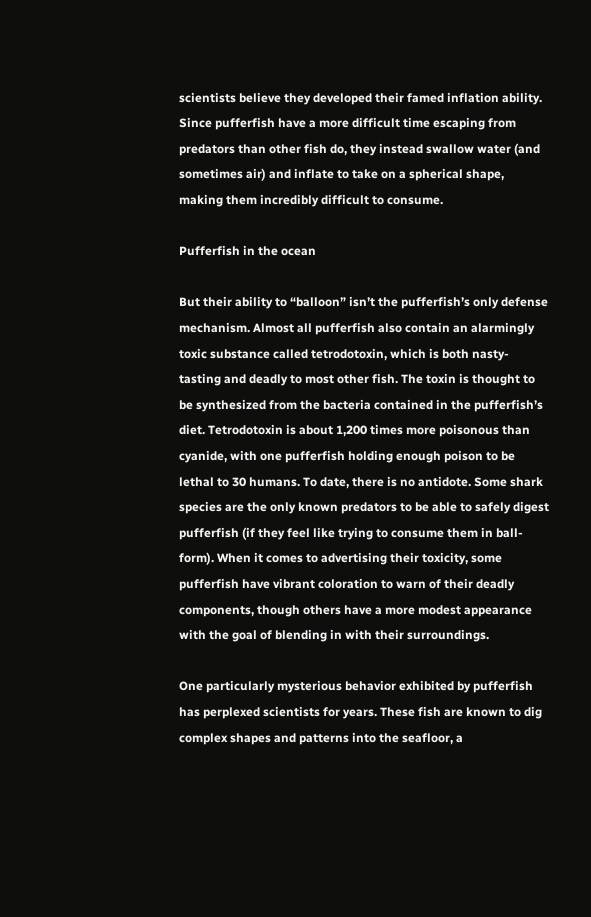scientists believe they developed their famed inflation ability. Since pufferfish have a more difficult time escaping from predators than other fish do, they instead swallow water (and sometimes air) and inflate to take on a spherical shape, making them incredibly difficult to consume.

Pufferfish in the ocean

But their ability to “balloon” isn’t the pufferfish’s only defense mechanism. Almost all pufferfish also contain an alarmingly toxic substance called tetrodotoxin, which is both nasty-tasting and deadly to most other fish. The toxin is thought to be synthesized from the bacteria contained in the pufferfish’s diet. Tetrodotoxin is about 1,200 times more poisonous than cyanide, with one pufferfish holding enough poison to be lethal to 30 humans. To date, there is no antidote. Some shark species are the only known predators to be able to safely digest pufferfish (if they feel like trying to consume them in ball-form). When it comes to advertising their toxicity, some pufferfish have vibrant coloration to warn of their deadly components, though others have a more modest appearance with the goal of blending in with their surroundings.

One particularly mysterious behavior exhibited by pufferfish has perplexed scientists for years. These fish are known to dig complex shapes and patterns into the seafloor, a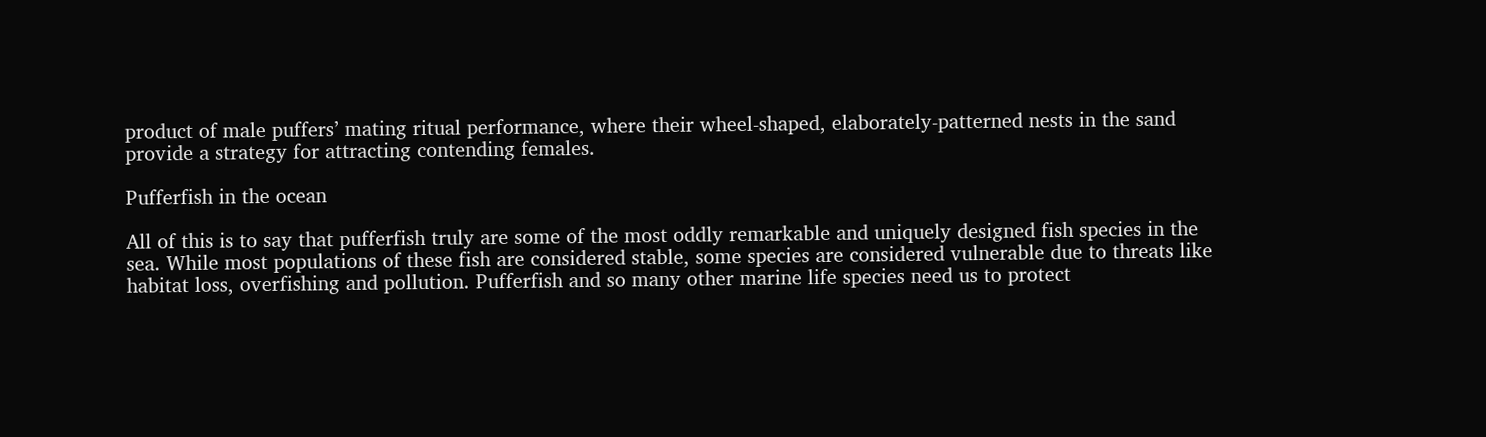product of male puffers’ mating ritual performance, where their wheel-shaped, elaborately-patterned nests in the sand provide a strategy for attracting contending females.

Pufferfish in the ocean

All of this is to say that pufferfish truly are some of the most oddly remarkable and uniquely designed fish species in the sea. While most populations of these fish are considered stable, some species are considered vulnerable due to threats like habitat loss, overfishing and pollution. Pufferfish and so many other marine life species need us to protect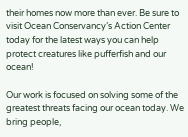their homes now more than ever. Be sure to visit Ocean Conservancy’s Action Center today for the latest ways you can help protect creatures like pufferfish and our ocean!

Our work is focused on solving some of the greatest threats facing our ocean today. We bring people,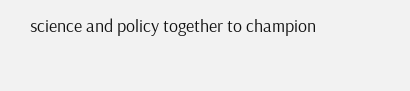science and policy together to champion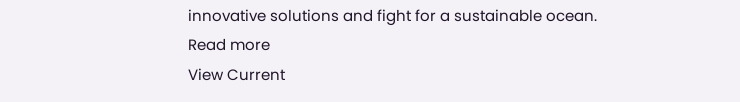innovative solutions and fight for a sustainable ocean.
Read more
View Current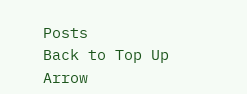Posts
Back to Top Up Arrow